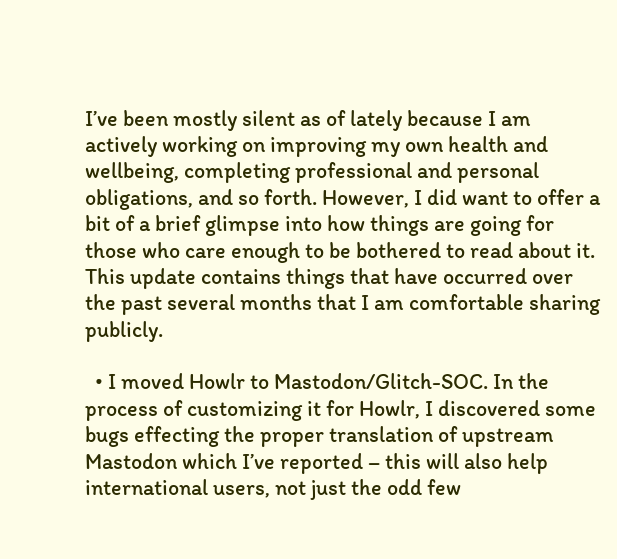I’ve been mostly silent as of lately because I am actively working on improving my own health and wellbeing, completing professional and personal obligations, and so forth. However, I did want to offer a bit of a brief glimpse into how things are going for those who care enough to be bothered to read about it. This update contains things that have occurred over the past several months that I am comfortable sharing publicly.

  • I moved Howlr to Mastodon/Glitch-SOC. In the process of customizing it for Howlr, I discovered some bugs effecting the proper translation of upstream Mastodon which I’ve reported – this will also help international users, not just the odd few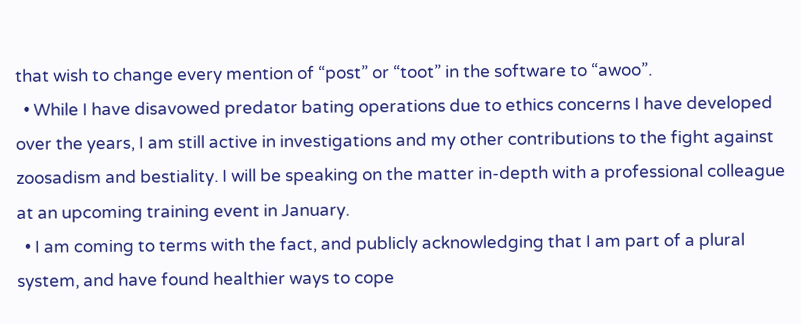that wish to change every mention of “post” or “toot” in the software to “awoo”.
  • While I have disavowed predator bating operations due to ethics concerns I have developed over the years, I am still active in investigations and my other contributions to the fight against zoosadism and bestiality. I will be speaking on the matter in-depth with a professional colleague at an upcoming training event in January.
  • I am coming to terms with the fact, and publicly acknowledging that I am part of a plural system, and have found healthier ways to cope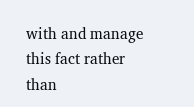with and manage this fact rather than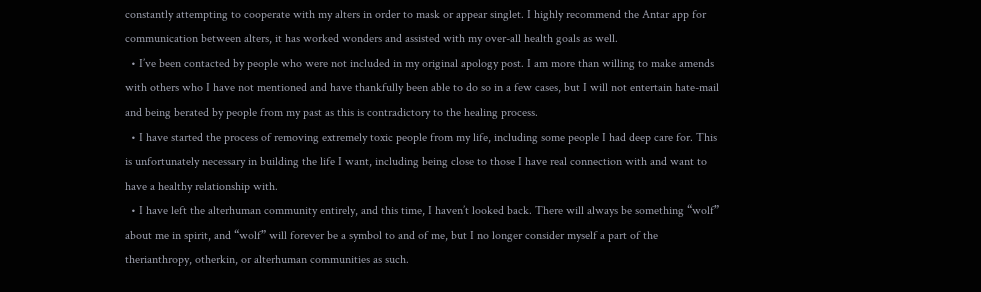constantly attempting to cooperate with my alters in order to mask or appear singlet. I highly recommend the Antar app for communication between alters, it has worked wonders and assisted with my over-all health goals as well.
  • I’ve been contacted by people who were not included in my original apology post. I am more than willing to make amends with others who I have not mentioned and have thankfully been able to do so in a few cases, but I will not entertain hate-mail and being berated by people from my past as this is contradictory to the healing process.
  • I have started the process of removing extremely toxic people from my life, including some people I had deep care for. This is unfortunately necessary in building the life I want, including being close to those I have real connection with and want to have a healthy relationship with.
  • I have left the alterhuman community entirely, and this time, I haven’t looked back. There will always be something “wolf” about me in spirit, and “wolf” will forever be a symbol to and of me, but I no longer consider myself a part of the therianthropy, otherkin, or alterhuman communities as such.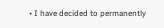• I have decided to permanently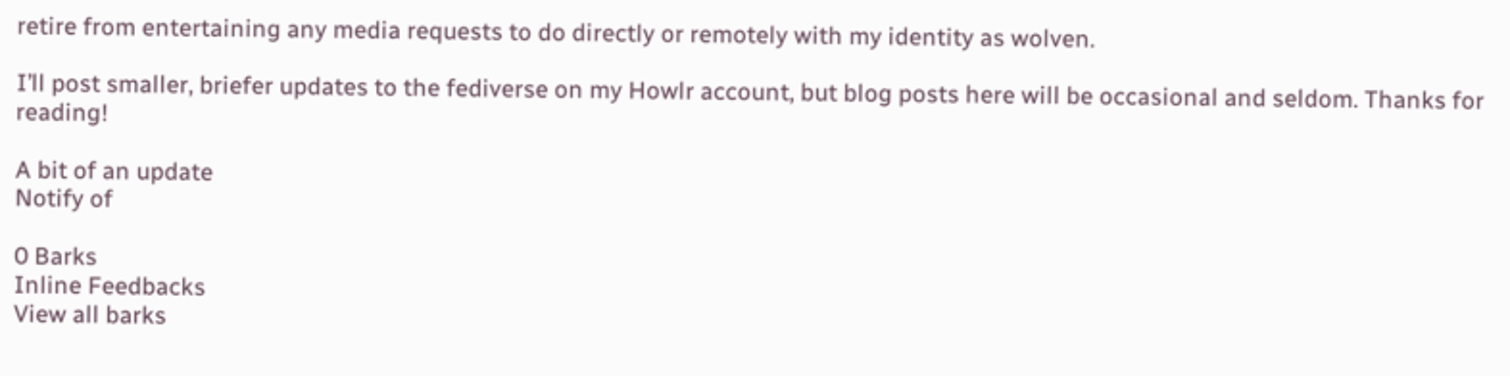retire from entertaining any media requests to do directly or remotely with my identity as wolven.

I’ll post smaller, briefer updates to the fediverse on my Howlr account, but blog posts here will be occasional and seldom. Thanks for reading!

A bit of an update
Notify of

0 Barks
Inline Feedbacks
View all barks